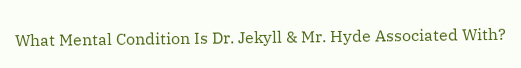What Mental Condition Is Dr. Jekyll & Mr. Hyde Associated With?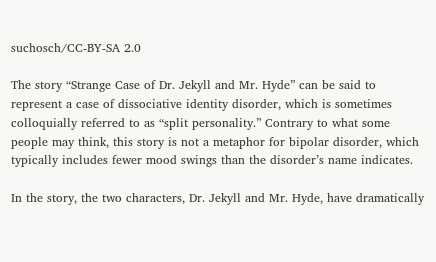suchosch/CC-BY-SA 2.0

The story “Strange Case of Dr. Jekyll and Mr. Hyde” can be said to represent a case of dissociative identity disorder, which is sometimes colloquially referred to as “split personality.” Contrary to what some people may think, this story is not a metaphor for bipolar disorder, which typically includes fewer mood swings than the disorder’s name indicates.

In the story, the two characters, Dr. Jekyll and Mr. Hyde, have dramatically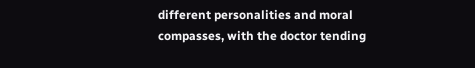different personalities and moral compasses, with the doctor tending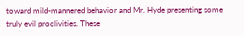toward mild-mannered behavior and Mr. Hyde presenting some truly evil proclivities. These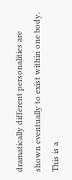dramatically different personalities are shown eventually to exist within one body. This is a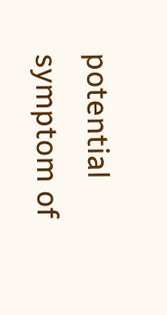potential symptom of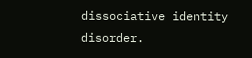dissociative identity disorder.